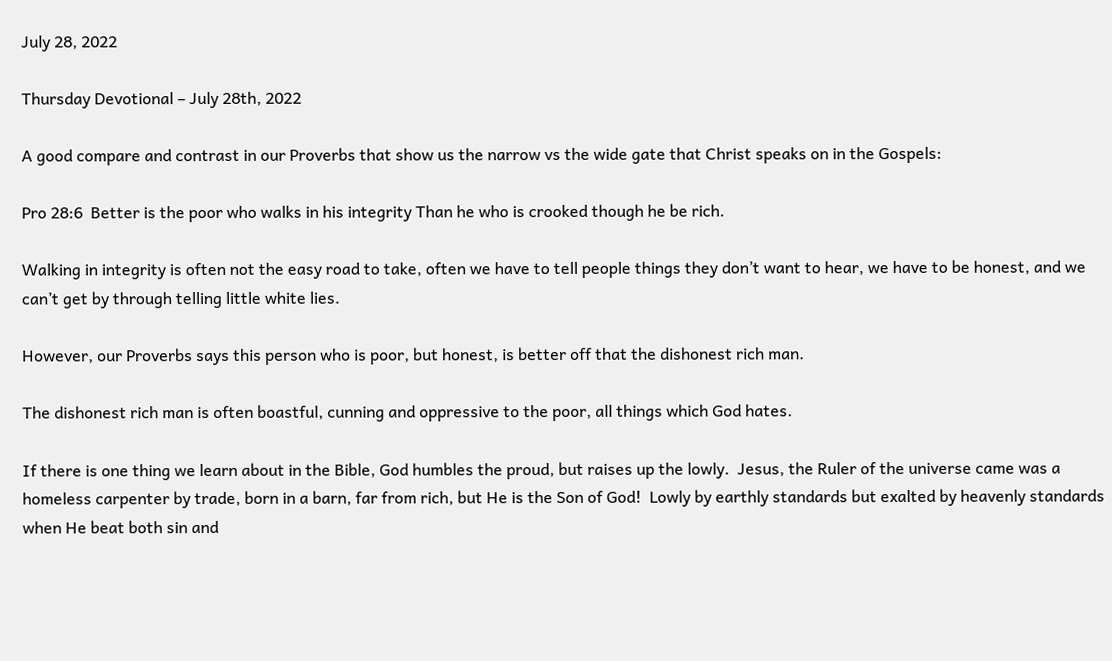July 28, 2022

Thursday Devotional – July 28th, 2022

A good compare and contrast in our Proverbs that show us the narrow vs the wide gate that Christ speaks on in the Gospels:

Pro 28:6  Better is the poor who walks in his integrity Than he who is crooked though he be rich.

Walking in integrity is often not the easy road to take, often we have to tell people things they don’t want to hear, we have to be honest, and we can’t get by through telling little white lies.

However, our Proverbs says this person who is poor, but honest, is better off that the dishonest rich man.

The dishonest rich man is often boastful, cunning and oppressive to the poor, all things which God hates.

If there is one thing we learn about in the Bible, God humbles the proud, but raises up the lowly.  Jesus, the Ruler of the universe came was a homeless carpenter by trade, born in a barn, far from rich, but He is the Son of God!  Lowly by earthly standards but exalted by heavenly standards when He beat both sin and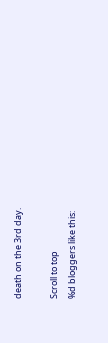death on the 3rd day.

Scroll to top
%d bloggers like this: